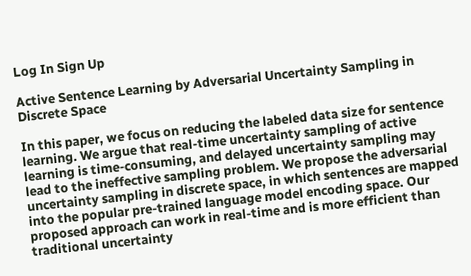Log In Sign Up

Active Sentence Learning by Adversarial Uncertainty Sampling in Discrete Space

In this paper, we focus on reducing the labeled data size for sentence learning. We argue that real-time uncertainty sampling of active learning is time-consuming, and delayed uncertainty sampling may lead to the ineffective sampling problem. We propose the adversarial uncertainty sampling in discrete space, in which sentences are mapped into the popular pre-trained language model encoding space. Our proposed approach can work in real-time and is more efficient than traditional uncertainty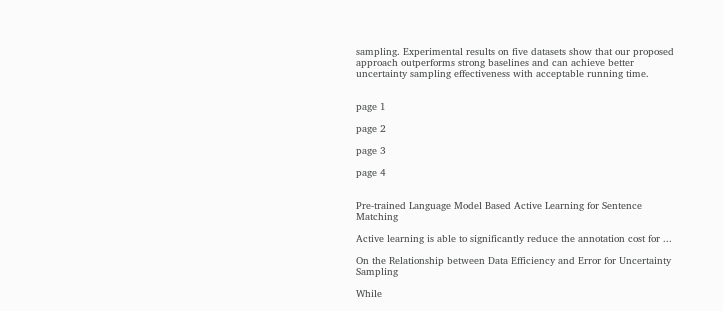sampling. Experimental results on five datasets show that our proposed approach outperforms strong baselines and can achieve better uncertainty sampling effectiveness with acceptable running time.


page 1

page 2

page 3

page 4


Pre-trained Language Model Based Active Learning for Sentence Matching

Active learning is able to significantly reduce the annotation cost for ...

On the Relationship between Data Efficiency and Error for Uncertainty Sampling

While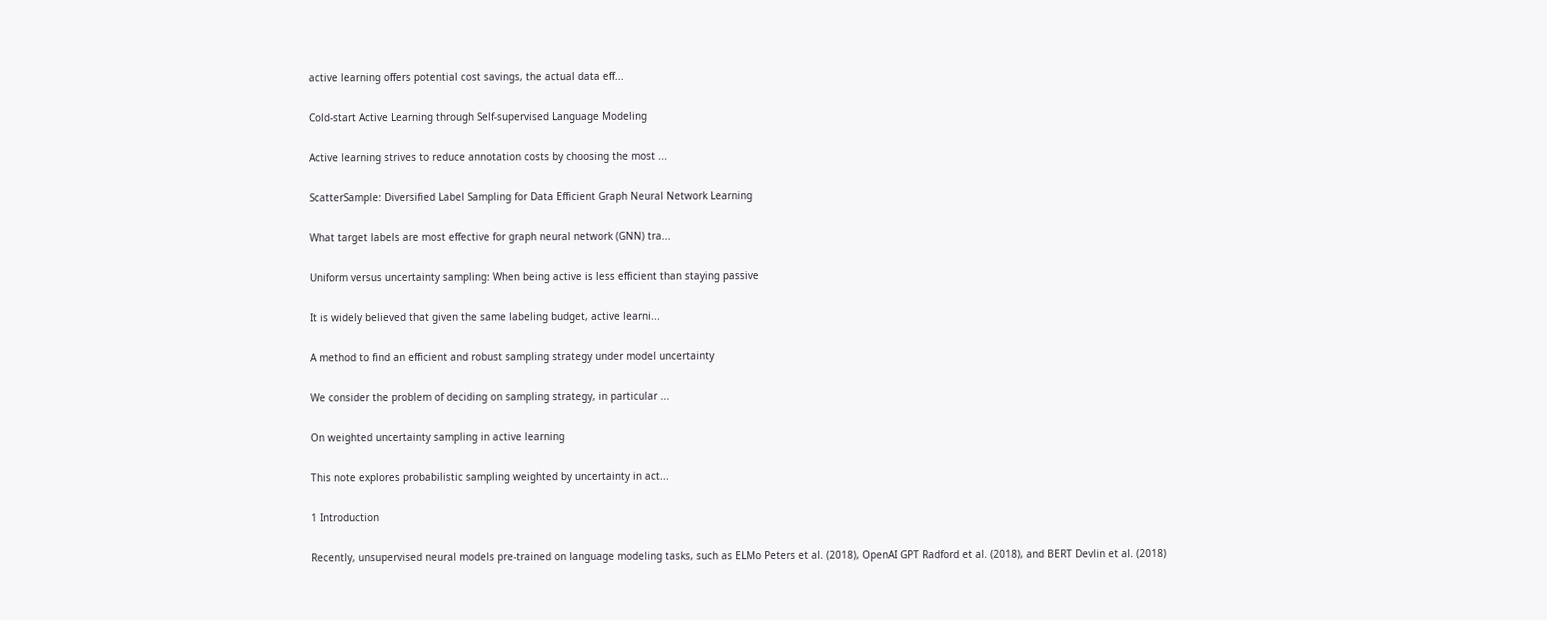active learning offers potential cost savings, the actual data eff...

Cold-start Active Learning through Self-supervised Language Modeling

Active learning strives to reduce annotation costs by choosing the most ...

ScatterSample: Diversified Label Sampling for Data Efficient Graph Neural Network Learning

What target labels are most effective for graph neural network (GNN) tra...

Uniform versus uncertainty sampling: When being active is less efficient than staying passive

It is widely believed that given the same labeling budget, active learni...

A method to find an efficient and robust sampling strategy under model uncertainty

We consider the problem of deciding on sampling strategy, in particular ...

On weighted uncertainty sampling in active learning

This note explores probabilistic sampling weighted by uncertainty in act...

1 Introduction

Recently, unsupervised neural models pre-trained on language modeling tasks, such as ELMo Peters et al. (2018), OpenAI GPT Radford et al. (2018), and BERT Devlin et al. (2018)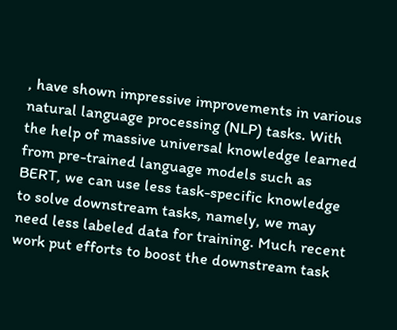, have shown impressive improvements in various natural language processing (NLP) tasks. With the help of massive universal knowledge learned from pre-trained language models such as BERT, we can use less task-specific knowledge to solve downstream tasks, namely, we may need less labeled data for training. Much recent work put efforts to boost the downstream task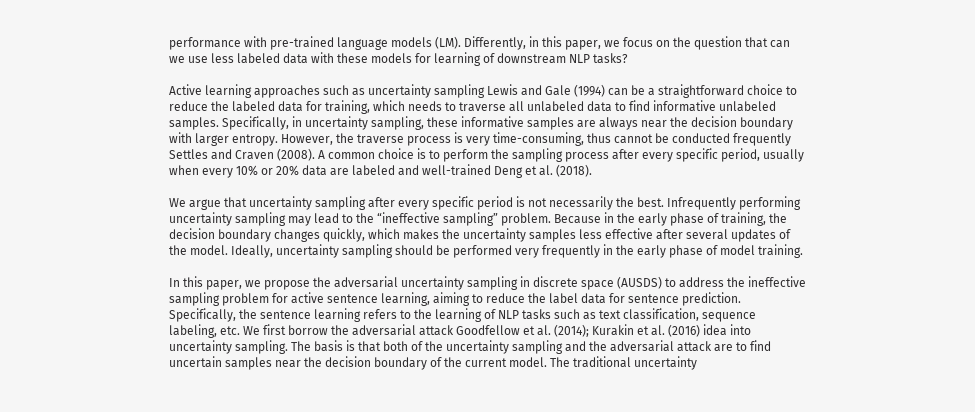performance with pre-trained language models (LM). Differently, in this paper, we focus on the question that can we use less labeled data with these models for learning of downstream NLP tasks?

Active learning approaches such as uncertainty sampling Lewis and Gale (1994) can be a straightforward choice to reduce the labeled data for training, which needs to traverse all unlabeled data to find informative unlabeled samples. Specifically, in uncertainty sampling, these informative samples are always near the decision boundary with larger entropy. However, the traverse process is very time-consuming, thus cannot be conducted frequently Settles and Craven (2008). A common choice is to perform the sampling process after every specific period, usually when every 10% or 20% data are labeled and well-trained Deng et al. (2018).

We argue that uncertainty sampling after every specific period is not necessarily the best. Infrequently performing uncertainty sampling may lead to the “ineffective sampling” problem. Because in the early phase of training, the decision boundary changes quickly, which makes the uncertainty samples less effective after several updates of the model. Ideally, uncertainty sampling should be performed very frequently in the early phase of model training.

In this paper, we propose the adversarial uncertainty sampling in discrete space (AUSDS) to address the ineffective sampling problem for active sentence learning, aiming to reduce the label data for sentence prediction. Specifically, the sentence learning refers to the learning of NLP tasks such as text classification, sequence labeling, etc. We first borrow the adversarial attack Goodfellow et al. (2014); Kurakin et al. (2016) idea into uncertainty sampling. The basis is that both of the uncertainty sampling and the adversarial attack are to find uncertain samples near the decision boundary of the current model. The traditional uncertainty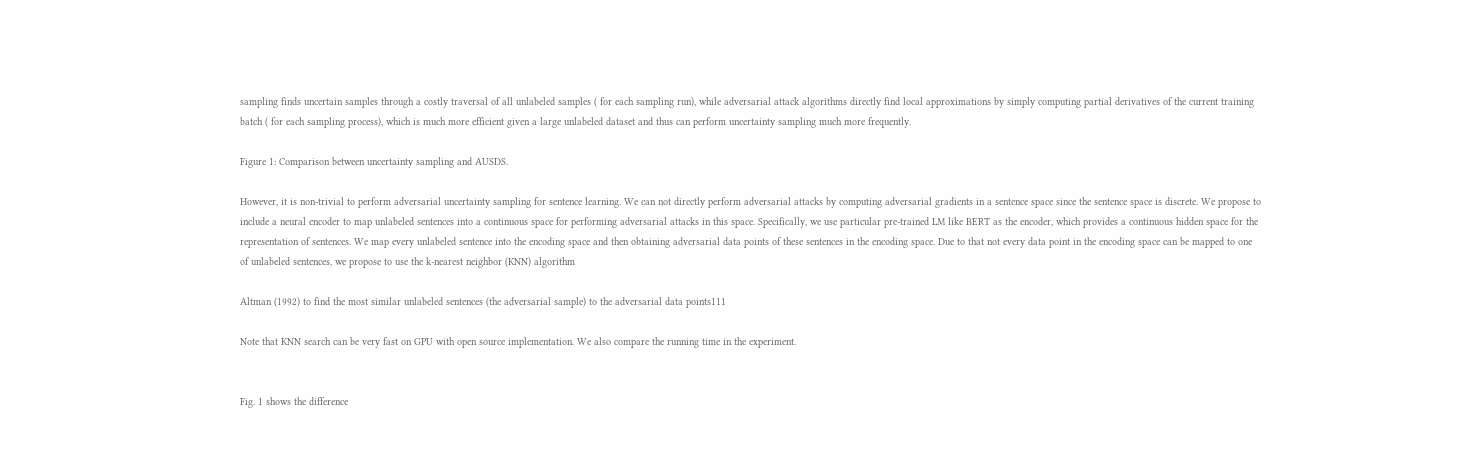sampling finds uncertain samples through a costly traversal of all unlabeled samples ( for each sampling run), while adversarial attack algorithms directly find local approximations by simply computing partial derivatives of the current training batch ( for each sampling process), which is much more efficient given a large unlabeled dataset and thus can perform uncertainty sampling much more frequently.

Figure 1: Comparison between uncertainty sampling and AUSDS.

However, it is non-trivial to perform adversarial uncertainty sampling for sentence learning. We can not directly perform adversarial attacks by computing adversarial gradients in a sentence space since the sentence space is discrete. We propose to include a neural encoder to map unlabeled sentences into a continuous space for performing adversarial attacks in this space. Specifically, we use particular pre-trained LM like BERT as the encoder, which provides a continuous hidden space for the representation of sentences. We map every unlabeled sentence into the encoding space and then obtaining adversarial data points of these sentences in the encoding space. Due to that not every data point in the encoding space can be mapped to one of unlabeled sentences, we propose to use the k-nearest neighbor (KNN) algorithm

Altman (1992) to find the most similar unlabeled sentences (the adversarial sample) to the adversarial data points111

Note that KNN search can be very fast on GPU with open source implementation. We also compare the running time in the experiment.


Fig. 1 shows the difference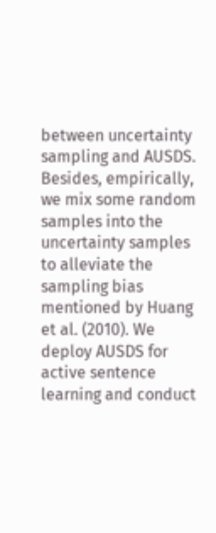between uncertainty sampling and AUSDS. Besides, empirically, we mix some random samples into the uncertainty samples to alleviate the sampling bias mentioned by Huang et al. (2010). We deploy AUSDS for active sentence learning and conduct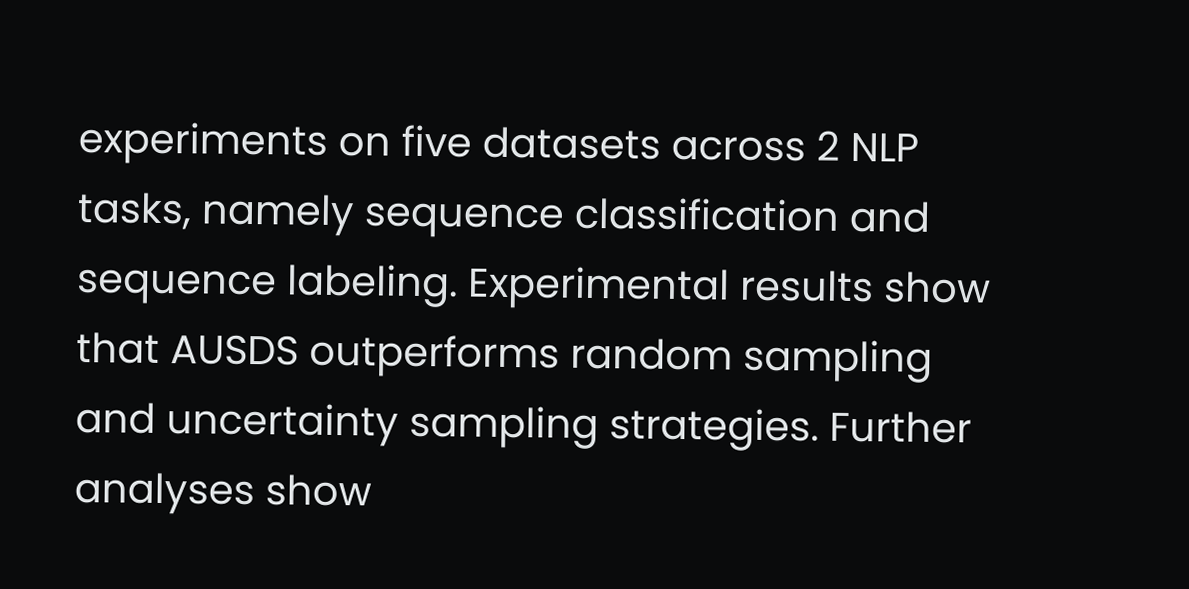experiments on five datasets across 2 NLP tasks, namely sequence classification and sequence labeling. Experimental results show that AUSDS outperforms random sampling and uncertainty sampling strategies. Further analyses show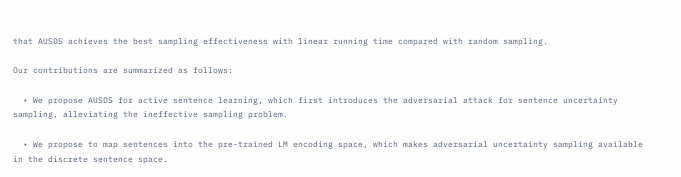that AUSDS achieves the best sampling effectiveness with linear running time compared with random sampling.

Our contributions are summarized as follows:

  • We propose AUSDS for active sentence learning, which first introduces the adversarial attack for sentence uncertainty sampling, alleviating the ineffective sampling problem.

  • We propose to map sentences into the pre-trained LM encoding space, which makes adversarial uncertainty sampling available in the discrete sentence space.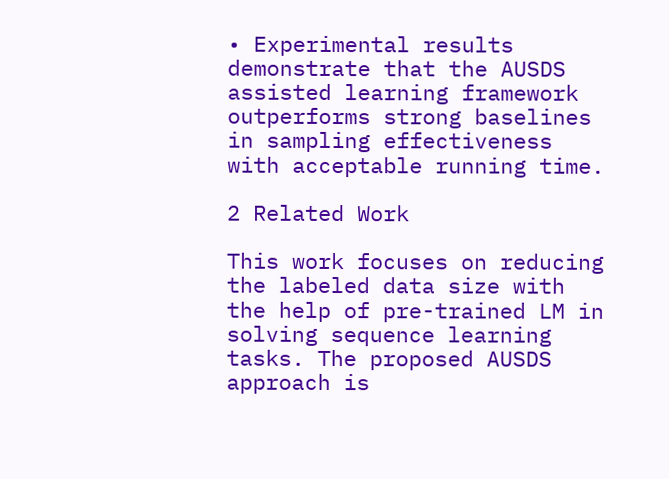• Experimental results demonstrate that the AUSDS assisted learning framework outperforms strong baselines in sampling effectiveness with acceptable running time.

2 Related Work

This work focuses on reducing the labeled data size with the help of pre-trained LM in solving sequence learning tasks. The proposed AUSDS approach is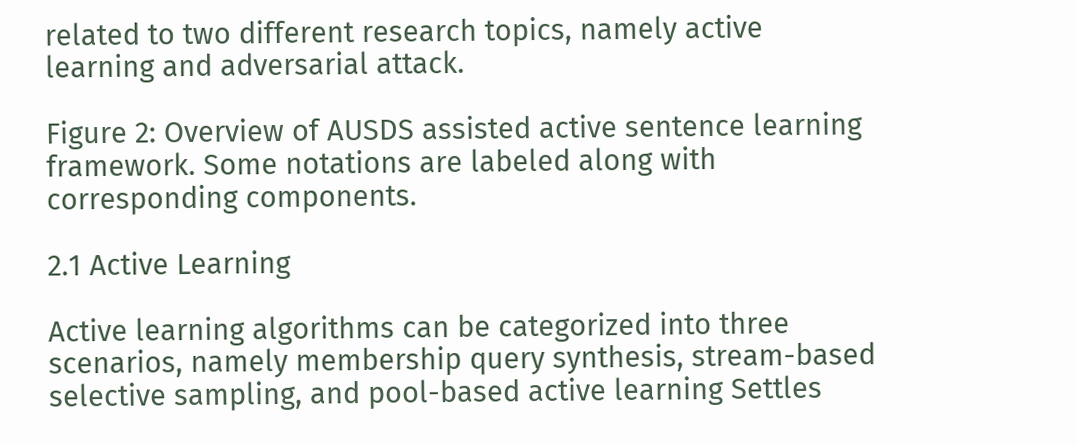related to two different research topics, namely active learning and adversarial attack.

Figure 2: Overview of AUSDS assisted active sentence learning framework. Some notations are labeled along with corresponding components.

2.1 Active Learning

Active learning algorithms can be categorized into three scenarios, namely membership query synthesis, stream-based selective sampling, and pool-based active learning Settles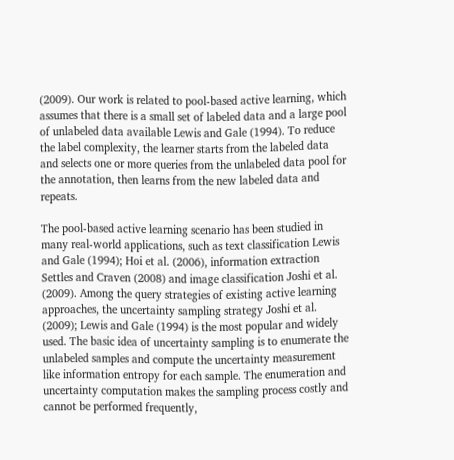(2009). Our work is related to pool-based active learning, which assumes that there is a small set of labeled data and a large pool of unlabeled data available Lewis and Gale (1994). To reduce the label complexity, the learner starts from the labeled data and selects one or more queries from the unlabeled data pool for the annotation, then learns from the new labeled data and repeats.

The pool-based active learning scenario has been studied in many real-world applications, such as text classification Lewis and Gale (1994); Hoi et al. (2006), information extraction Settles and Craven (2008) and image classification Joshi et al. (2009). Among the query strategies of existing active learning approaches, the uncertainty sampling strategy Joshi et al. (2009); Lewis and Gale (1994) is the most popular and widely used. The basic idea of uncertainty sampling is to enumerate the unlabeled samples and compute the uncertainty measurement like information entropy for each sample. The enumeration and uncertainty computation makes the sampling process costly and cannot be performed frequently,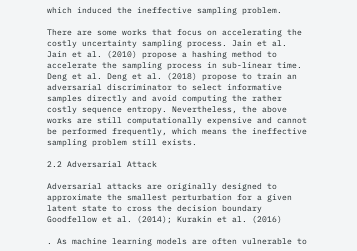which induced the ineffective sampling problem.

There are some works that focus on accelerating the costly uncertainty sampling process. Jain et al. Jain et al. (2010) propose a hashing method to accelerate the sampling process in sub-linear time. Deng et al. Deng et al. (2018) propose to train an adversarial discriminator to select informative samples directly and avoid computing the rather costly sequence entropy. Nevertheless, the above works are still computationally expensive and cannot be performed frequently, which means the ineffective sampling problem still exists.

2.2 Adversarial Attack

Adversarial attacks are originally designed to approximate the smallest perturbation for a given latent state to cross the decision boundary Goodfellow et al. (2014); Kurakin et al. (2016)

. As machine learning models are often vulnerable to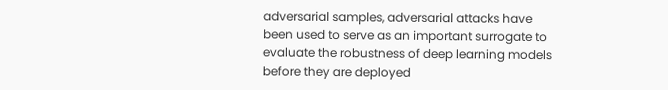adversarial samples, adversarial attacks have been used to serve as an important surrogate to evaluate the robustness of deep learning models before they are deployed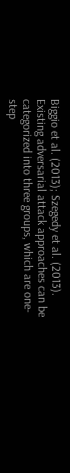Biggio et al. (2013); Szegedy et al. (2013). Existing adversarial attack approaches can be categorized into three groups, which are one-step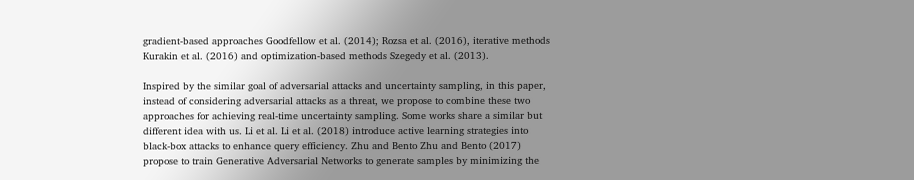gradient-based approaches Goodfellow et al. (2014); Rozsa et al. (2016), iterative methods Kurakin et al. (2016) and optimization-based methods Szegedy et al. (2013).

Inspired by the similar goal of adversarial attacks and uncertainty sampling, in this paper, instead of considering adversarial attacks as a threat, we propose to combine these two approaches for achieving real-time uncertainty sampling. Some works share a similar but different idea with us. Li et al. Li et al. (2018) introduce active learning strategies into black-box attacks to enhance query efficiency. Zhu and Bento Zhu and Bento (2017) propose to train Generative Adversarial Networks to generate samples by minimizing the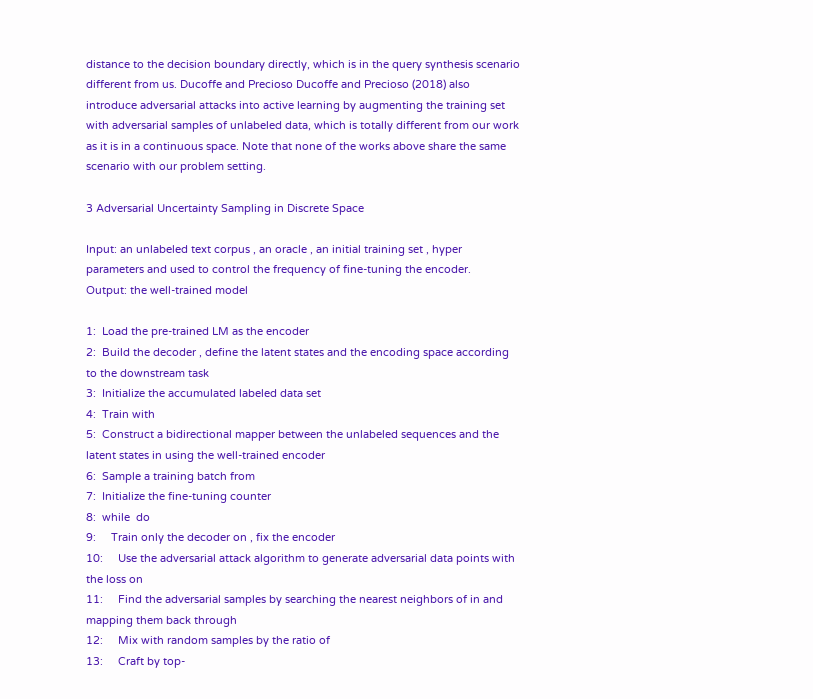distance to the decision boundary directly, which is in the query synthesis scenario different from us. Ducoffe and Precioso Ducoffe and Precioso (2018) also introduce adversarial attacks into active learning by augmenting the training set with adversarial samples of unlabeled data, which is totally different from our work as it is in a continuous space. Note that none of the works above share the same scenario with our problem setting.

3 Adversarial Uncertainty Sampling in Discrete Space

Input: an unlabeled text corpus , an oracle , an initial training set , hyper parameters and used to control the frequency of fine-tuning the encoder.
Output: the well-trained model

1:  Load the pre-trained LM as the encoder
2:  Build the decoder , define the latent states and the encoding space according to the downstream task
3:  Initialize the accumulated labeled data set
4:  Train with
5:  Construct a bidirectional mapper between the unlabeled sequences and the latent states in using the well-trained encoder
6:  Sample a training batch from
7:  Initialize the fine-tuning counter
8:  while  do
9:     Train only the decoder on , fix the encoder
10:     Use the adversarial attack algorithm to generate adversarial data points with the loss on
11:     Find the adversarial samples by searching the nearest neighbors of in and mapping them back through
12:     Mix with random samples by the ratio of
13:     Craft by top-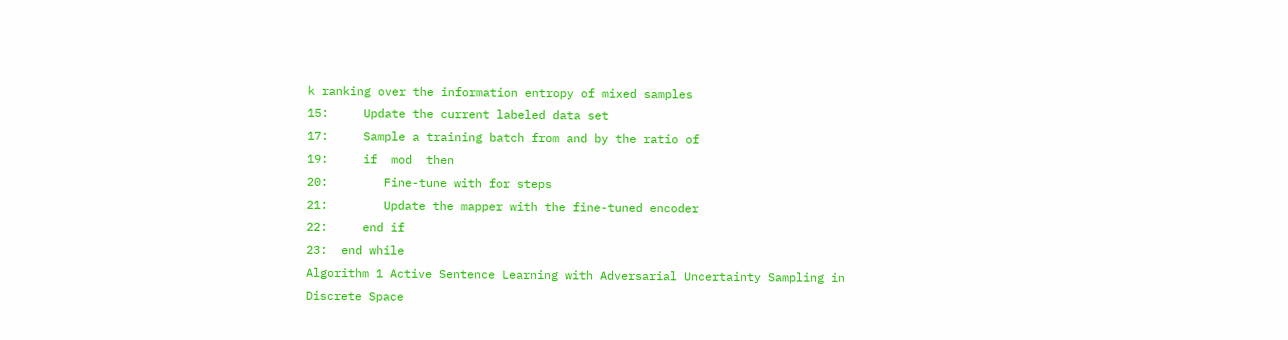k ranking over the information entropy of mixed samples
15:     Update the current labeled data set
17:     Sample a training batch from and by the ratio of
19:     if  mod  then
20:        Fine-tune with for steps
21:        Update the mapper with the fine-tuned encoder
22:     end if
23:  end while
Algorithm 1 Active Sentence Learning with Adversarial Uncertainty Sampling in Discrete Space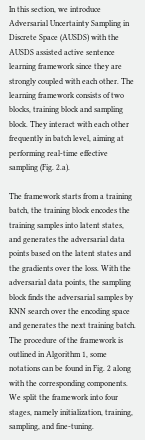In this section, we introduce Adversarial Uncertainty Sampling in Discrete Space (AUSDS) with the AUSDS assisted active sentence learning framework since they are strongly coupled with each other. The learning framework consists of two blocks, training block and sampling block. They interact with each other frequently in batch level, aiming at performing real-time effective sampling (Fig. 2.a).

The framework starts from a training batch, the training block encodes the training samples into latent states, and generates the adversarial data points based on the latent states and the gradients over the loss. With the adversarial data points, the sampling block finds the adversarial samples by KNN search over the encoding space and generates the next training batch. The procedure of the framework is outlined in Algorithm 1, some notations can be found in Fig. 2 along with the corresponding components. We split the framework into four stages, namely initialization, training, sampling, and fine-tuning.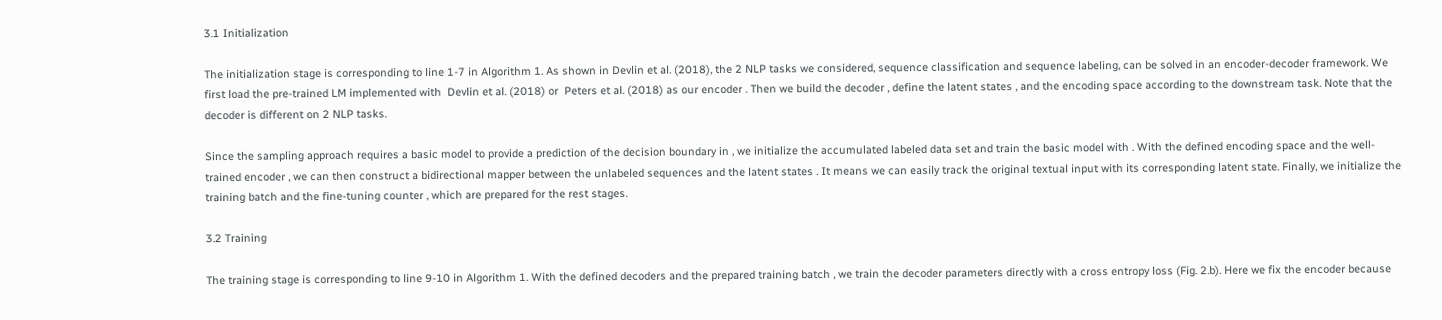3.1 Initialization

The initialization stage is corresponding to line 1-7 in Algorithm 1. As shown in Devlin et al. (2018), the 2 NLP tasks we considered, sequence classification and sequence labeling, can be solved in an encoder-decoder framework. We first load the pre-trained LM implemented with  Devlin et al. (2018) or  Peters et al. (2018) as our encoder . Then we build the decoder , define the latent states , and the encoding space according to the downstream task. Note that the decoder is different on 2 NLP tasks.

Since the sampling approach requires a basic model to provide a prediction of the decision boundary in , we initialize the accumulated labeled data set and train the basic model with . With the defined encoding space and the well-trained encoder , we can then construct a bidirectional mapper between the unlabeled sequences and the latent states . It means we can easily track the original textual input with its corresponding latent state. Finally, we initialize the training batch and the fine-tuning counter , which are prepared for the rest stages.

3.2 Training

The training stage is corresponding to line 9-10 in Algorithm 1. With the defined decoders and the prepared training batch , we train the decoder parameters directly with a cross entropy loss (Fig. 2.b). Here we fix the encoder because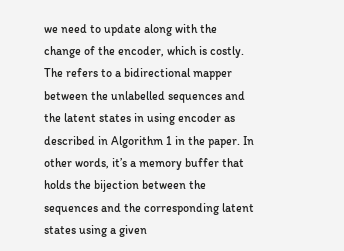we need to update along with the change of the encoder, which is costly. The refers to a bidirectional mapper between the unlabelled sequences and the latent states in using encoder as described in Algorithm 1 in the paper. In other words, it’s a memory buffer that holds the bijection between the sequences and the corresponding latent states using a given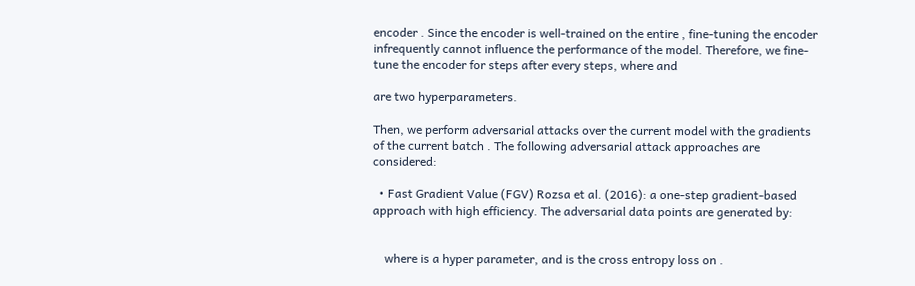encoder . Since the encoder is well-trained on the entire , fine-tuning the encoder infrequently cannot influence the performance of the model. Therefore, we fine-tune the encoder for steps after every steps, where and

are two hyperparameters.

Then, we perform adversarial attacks over the current model with the gradients of the current batch . The following adversarial attack approaches are considered:

  • Fast Gradient Value (FGV) Rozsa et al. (2016): a one-step gradient-based approach with high efficiency. The adversarial data points are generated by:


    where is a hyper parameter, and is the cross entropy loss on .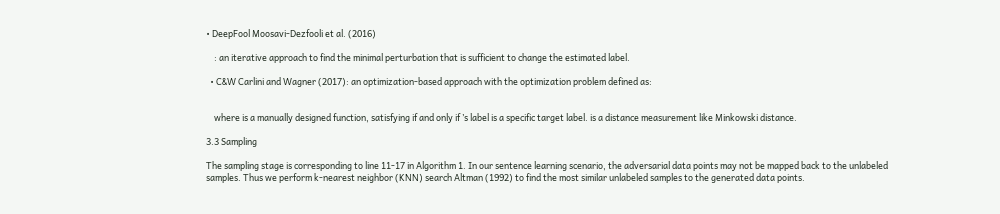• DeepFool Moosavi-Dezfooli et al. (2016)

    : an iterative approach to find the minimal perturbation that is sufficient to change the estimated label.

  • C&W Carlini and Wagner (2017): an optimization-based approach with the optimization problem defined as:


    where is a manually designed function, satisfying if and only if ’s label is a specific target label. is a distance measurement like Minkowski distance.

3.3 Sampling

The sampling stage is corresponding to line 11-17 in Algorithm 1. In our sentence learning scenario, the adversarial data points may not be mapped back to the unlabeled samples. Thus we perform k-nearest neighbor (KNN) search Altman (1992) to find the most similar unlabeled samples to the generated data points.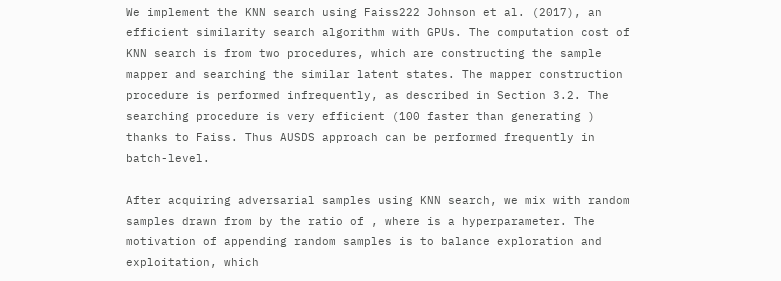We implement the KNN search using Faiss222 Johnson et al. (2017), an efficient similarity search algorithm with GPUs. The computation cost of KNN search is from two procedures, which are constructing the sample mapper and searching the similar latent states. The mapper construction procedure is performed infrequently, as described in Section 3.2. The searching procedure is very efficient (100 faster than generating ) thanks to Faiss. Thus AUSDS approach can be performed frequently in batch-level.

After acquiring adversarial samples using KNN search, we mix with random samples drawn from by the ratio of , where is a hyperparameter. The motivation of appending random samples is to balance exploration and exploitation, which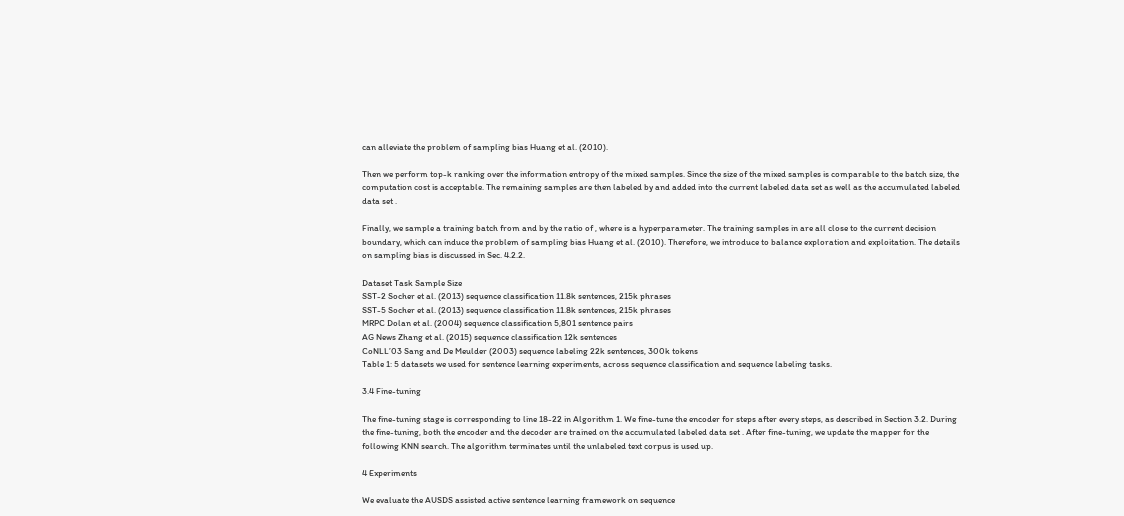can alleviate the problem of sampling bias Huang et al. (2010).

Then we perform top-k ranking over the information entropy of the mixed samples. Since the size of the mixed samples is comparable to the batch size, the computation cost is acceptable. The remaining samples are then labeled by and added into the current labeled data set as well as the accumulated labeled data set .

Finally, we sample a training batch from and by the ratio of , where is a hyperparameter. The training samples in are all close to the current decision boundary, which can induce the problem of sampling bias Huang et al. (2010). Therefore, we introduce to balance exploration and exploitation. The details on sampling bias is discussed in Sec. 4.2.2.

Dataset Task Sample Size
SST-2 Socher et al. (2013) sequence classification 11.8k sentences, 215k phrases
SST-5 Socher et al. (2013) sequence classification 11.8k sentences, 215k phrases
MRPC Dolan et al. (2004) sequence classification 5,801 sentence pairs
AG News Zhang et al. (2015) sequence classification 12k sentences
CoNLL’03 Sang and De Meulder (2003) sequence labeling 22k sentences, 300k tokens
Table 1: 5 datasets we used for sentence learning experiments, across sequence classification and sequence labeling tasks.

3.4 Fine-tuning

The fine-tuning stage is corresponding to line 18-22 in Algorithm 1. We fine-tune the encoder for steps after every steps, as described in Section 3.2. During the fine-tuning, both the encoder and the decoder are trained on the accumulated labeled data set . After fine-tuning, we update the mapper for the following KNN search. The algorithm terminates until the unlabeled text corpus is used up.

4 Experiments

We evaluate the AUSDS assisted active sentence learning framework on sequence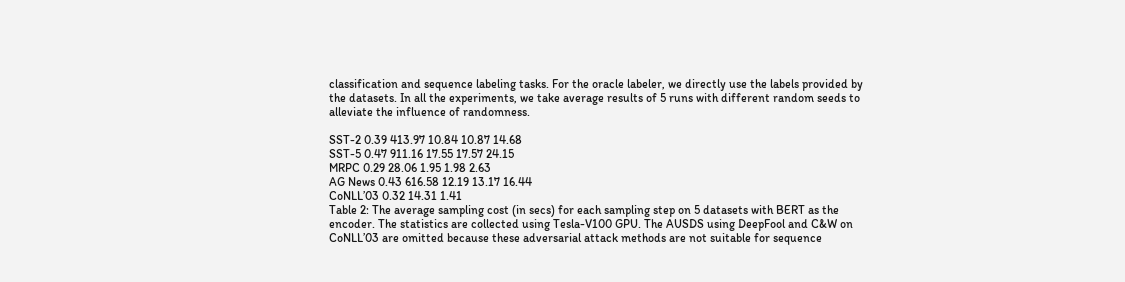classification and sequence labeling tasks. For the oracle labeler, we directly use the labels provided by the datasets. In all the experiments, we take average results of 5 runs with different random seeds to alleviate the influence of randomness.

SST-2 0.39 413.97 10.84 10.87 14.68
SST-5 0.47 911.16 17.55 17.57 24.15
MRPC 0.29 28.06 1.95 1.98 2.63
AG News 0.43 616.58 12.19 13.17 16.44
CoNLL’03 0.32 14.31 1.41
Table 2: The average sampling cost (in secs) for each sampling step on 5 datasets with BERT as the encoder. The statistics are collected using Tesla-V100 GPU. The AUSDS using DeepFool and C&W on CoNLL’03 are omitted because these adversarial attack methods are not suitable for sequence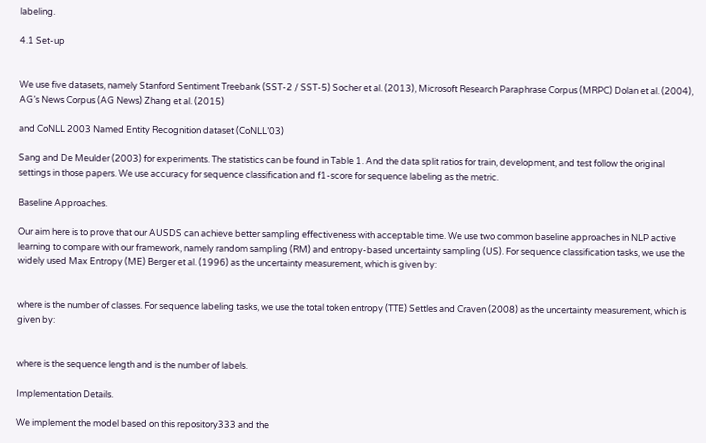labeling.

4.1 Set-up


We use five datasets, namely Stanford Sentiment Treebank (SST-2 / SST-5) Socher et al. (2013), Microsoft Research Paraphrase Corpus (MRPC) Dolan et al. (2004), AG’s News Corpus (AG News) Zhang et al. (2015)

and CoNLL 2003 Named Entity Recognition dataset (CoNLL’03)

Sang and De Meulder (2003) for experiments. The statistics can be found in Table 1. And the data split ratios for train, development, and test follow the original settings in those papers. We use accuracy for sequence classification and f1-score for sequence labeling as the metric.

Baseline Approaches.

Our aim here is to prove that our AUSDS can achieve better sampling effectiveness with acceptable time. We use two common baseline approaches in NLP active learning to compare with our framework, namely random sampling (RM) and entropy-based uncertainty sampling (US). For sequence classification tasks, we use the widely used Max Entropy (ME) Berger et al. (1996) as the uncertainty measurement, which is given by:


where is the number of classes. For sequence labeling tasks, we use the total token entropy (TTE) Settles and Craven (2008) as the uncertainty measurement, which is given by:


where is the sequence length and is the number of labels.

Implementation Details.

We implement the model based on this repository333 and the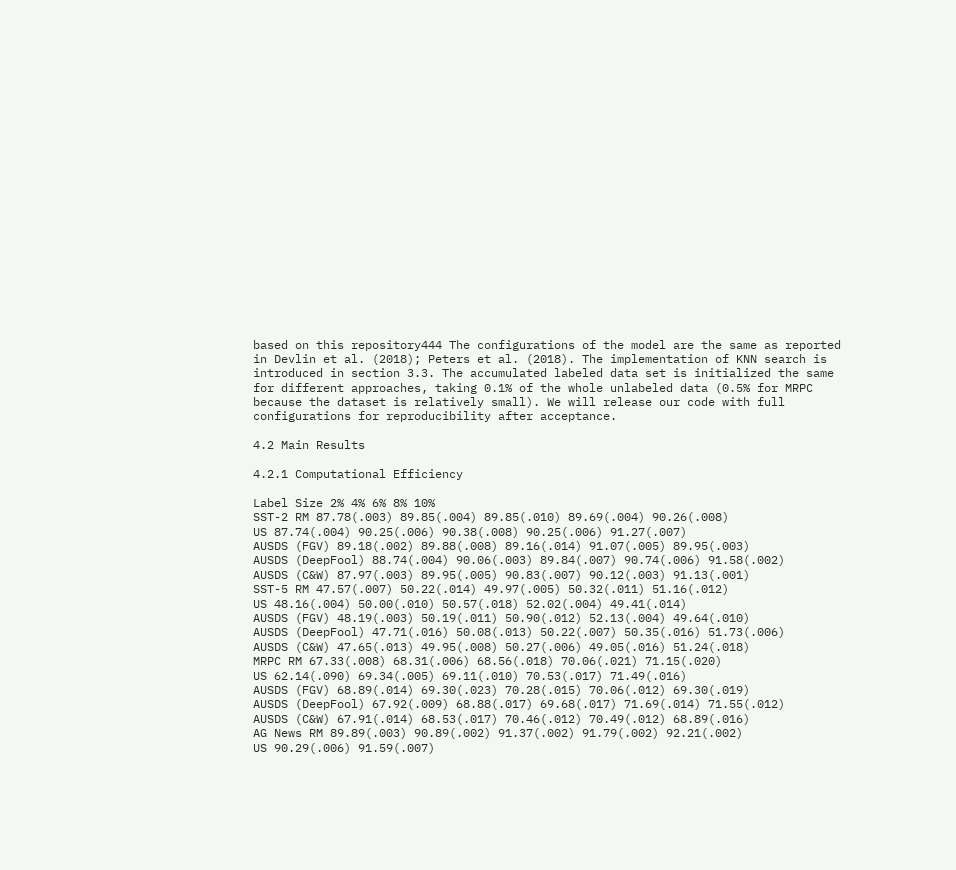based on this repository444 The configurations of the model are the same as reported in Devlin et al. (2018); Peters et al. (2018). The implementation of KNN search is introduced in section 3.3. The accumulated labeled data set is initialized the same for different approaches, taking 0.1% of the whole unlabeled data (0.5% for MRPC because the dataset is relatively small). We will release our code with full configurations for reproducibility after acceptance.

4.2 Main Results

4.2.1 Computational Efficiency

Label Size 2% 4% 6% 8% 10%
SST-2 RM 87.78(.003) 89.85(.004) 89.85(.010) 89.69(.004) 90.26(.008)
US 87.74(.004) 90.25(.006) 90.38(.008) 90.25(.006) 91.27(.007)
AUSDS (FGV) 89.18(.002) 89.88(.008) 89.16(.014) 91.07(.005) 89.95(.003)
AUSDS (DeepFool) 88.74(.004) 90.06(.003) 89.84(.007) 90.74(.006) 91.58(.002)
AUSDS (C&W) 87.97(.003) 89.95(.005) 90.83(.007) 90.12(.003) 91.13(.001)
SST-5 RM 47.57(.007) 50.22(.014) 49.97(.005) 50.32(.011) 51.16(.012)
US 48.16(.004) 50.00(.010) 50.57(.018) 52.02(.004) 49.41(.014)
AUSDS (FGV) 48.19(.003) 50.19(.011) 50.90(.012) 52.13(.004) 49.64(.010)
AUSDS (DeepFool) 47.71(.016) 50.08(.013) 50.22(.007) 50.35(.016) 51.73(.006)
AUSDS (C&W) 47.65(.013) 49.95(.008) 50.27(.006) 49.05(.016) 51.24(.018)
MRPC RM 67.33(.008) 68.31(.006) 68.56(.018) 70.06(.021) 71.15(.020)
US 62.14(.090) 69.34(.005) 69.11(.010) 70.53(.017) 71.49(.016)
AUSDS (FGV) 68.89(.014) 69.30(.023) 70.28(.015) 70.06(.012) 69.30(.019)
AUSDS (DeepFool) 67.92(.009) 68.88(.017) 69.68(.017) 71.69(.014) 71.55(.012)
AUSDS (C&W) 67.91(.014) 68.53(.017) 70.46(.012) 70.49(.012) 68.89(.016)
AG News RM 89.89(.003) 90.89(.002) 91.37(.002) 91.79(.002) 92.21(.002)
US 90.29(.006) 91.59(.007)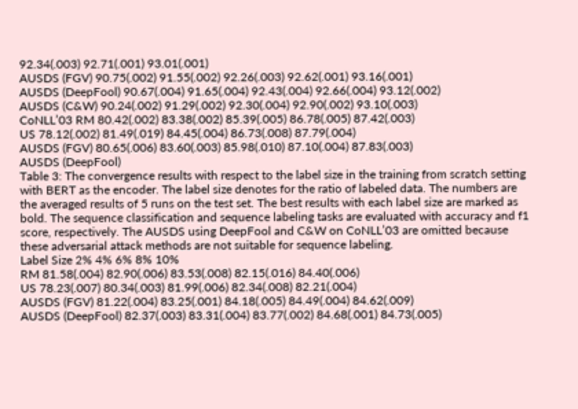92.34(.003) 92.71(.001) 93.01(.001)
AUSDS (FGV) 90.75(.002) 91.55(.002) 92.26(.003) 92.62(.001) 93.16(.001)
AUSDS (DeepFool) 90.67(.004) 91.65(.004) 92.43(.004) 92.66(.004) 93.12(.002)
AUSDS (C&W) 90.24(.002) 91.29(.002) 92.30(.004) 92.90(.002) 93.10(.003)
CoNLL’03 RM 80.42(.002) 83.38(.002) 85.39(.005) 86.78(.005) 87.42(.003)
US 78.12(.002) 81.49(.019) 84.45(.004) 86.73(.008) 87.79(.004)
AUSDS (FGV) 80.65(.006) 83.60(.003) 85.98(.010) 87.10(.004) 87.83(.003)
AUSDS (DeepFool)
Table 3: The convergence results with respect to the label size in the training from scratch setting with BERT as the encoder. The label size denotes for the ratio of labeled data. The numbers are the averaged results of 5 runs on the test set. The best results with each label size are marked as bold. The sequence classification and sequence labeling tasks are evaluated with accuracy and f1 score, respectively. The AUSDS using DeepFool and C&W on CoNLL’03 are omitted because these adversarial attack methods are not suitable for sequence labeling.
Label Size 2% 4% 6% 8% 10%
RM 81.58(.004) 82.90(.006) 83.53(.008) 82.15(.016) 84.40(.006)
US 78.23(.007) 80.34(.003) 81.99(.006) 82.34(.008) 82.21(.004)
AUSDS (FGV) 81.22(.004) 83.25(.001) 84.18(.005) 84.49(.004) 84.62(.009)
AUSDS (DeepFool) 82.37(.003) 83.31(.004) 83.77(.002) 84.68(.001) 84.73(.005)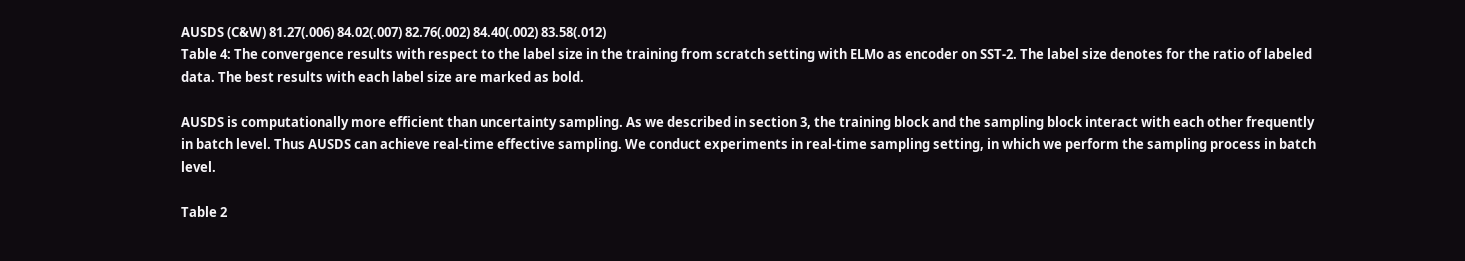AUSDS (C&W) 81.27(.006) 84.02(.007) 82.76(.002) 84.40(.002) 83.58(.012)
Table 4: The convergence results with respect to the label size in the training from scratch setting with ELMo as encoder on SST-2. The label size denotes for the ratio of labeled data. The best results with each label size are marked as bold.

AUSDS is computationally more efficient than uncertainty sampling. As we described in section 3, the training block and the sampling block interact with each other frequently in batch level. Thus AUSDS can achieve real-time effective sampling. We conduct experiments in real-time sampling setting, in which we perform the sampling process in batch level.

Table 2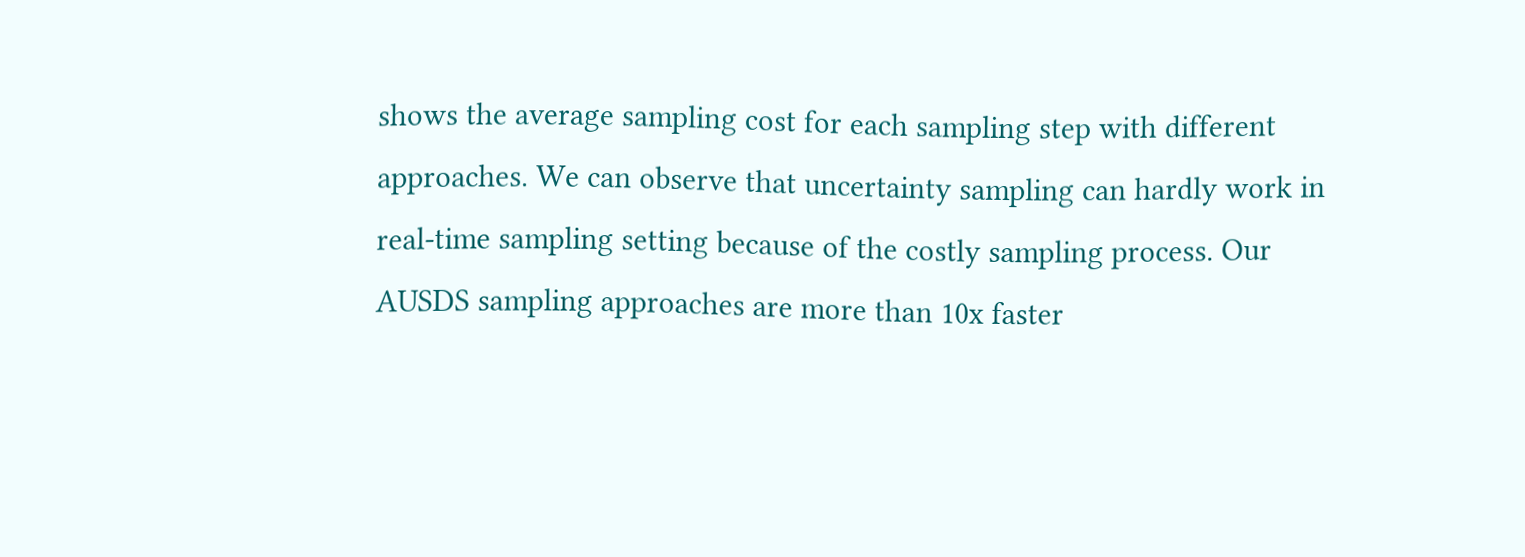shows the average sampling cost for each sampling step with different approaches. We can observe that uncertainty sampling can hardly work in real-time sampling setting because of the costly sampling process. Our AUSDS sampling approaches are more than 10x faster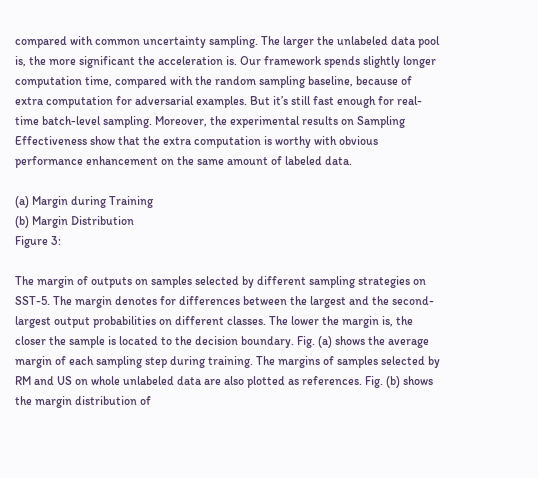compared with common uncertainty sampling. The larger the unlabeled data pool is, the more significant the acceleration is. Our framework spends slightly longer computation time, compared with the random sampling baseline, because of extra computation for adversarial examples. But it’s still fast enough for real-time batch-level sampling. Moreover, the experimental results on Sampling Effectiveness show that the extra computation is worthy with obvious performance enhancement on the same amount of labeled data.

(a) Margin during Training
(b) Margin Distribution
Figure 3:

The margin of outputs on samples selected by different sampling strategies on SST-5. The margin denotes for differences between the largest and the second-largest output probabilities on different classes. The lower the margin is, the closer the sample is located to the decision boundary. Fig. (a) shows the average margin of each sampling step during training. The margins of samples selected by RM and US on whole unlabeled data are also plotted as references. Fig. (b) shows the margin distribution of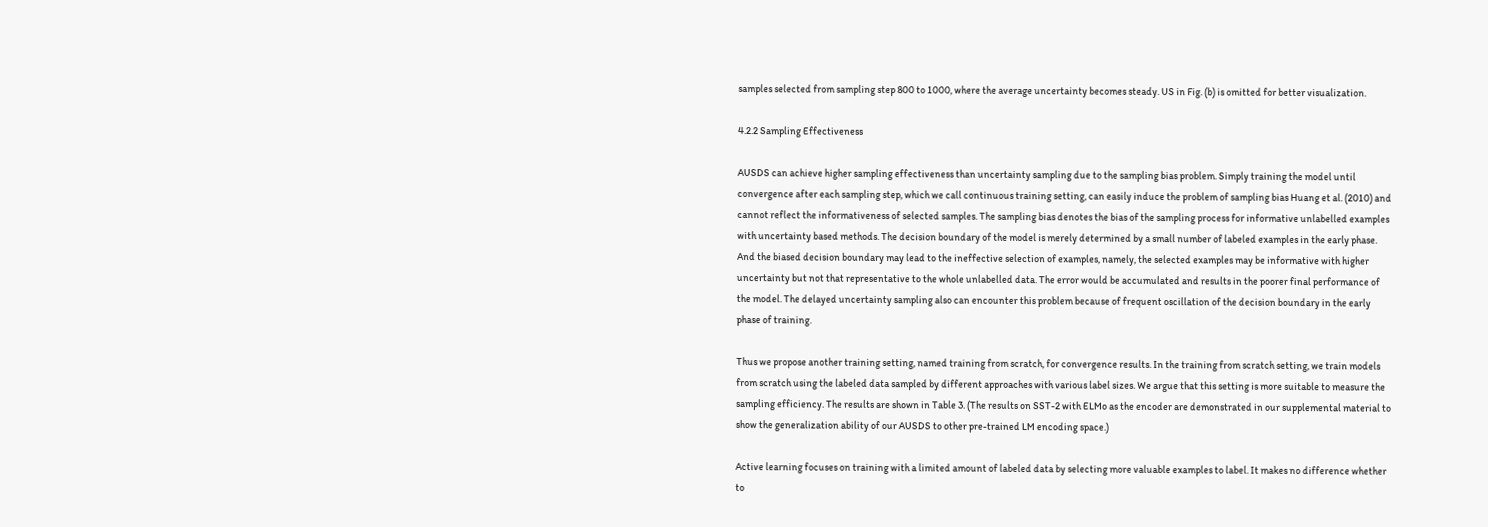samples selected from sampling step 800 to 1000, where the average uncertainty becomes steady. US in Fig. (b) is omitted for better visualization.

4.2.2 Sampling Effectiveness

AUSDS can achieve higher sampling effectiveness than uncertainty sampling due to the sampling bias problem. Simply training the model until convergence after each sampling step, which we call continuous training setting, can easily induce the problem of sampling bias Huang et al. (2010) and cannot reflect the informativeness of selected samples. The sampling bias denotes the bias of the sampling process for informative unlabelled examples with uncertainty based methods. The decision boundary of the model is merely determined by a small number of labeled examples in the early phase. And the biased decision boundary may lead to the ineffective selection of examples, namely, the selected examples may be informative with higher uncertainty but not that representative to the whole unlabelled data. The error would be accumulated and results in the poorer final performance of the model. The delayed uncertainty sampling also can encounter this problem because of frequent oscillation of the decision boundary in the early phase of training.

Thus we propose another training setting, named training from scratch, for convergence results. In the training from scratch setting, we train models from scratch using the labeled data sampled by different approaches with various label sizes. We argue that this setting is more suitable to measure the sampling efficiency. The results are shown in Table 3. (The results on SST-2 with ELMo as the encoder are demonstrated in our supplemental material to show the generalization ability of our AUSDS to other pre-trained LM encoding space.)

Active learning focuses on training with a limited amount of labeled data by selecting more valuable examples to label. It makes no difference whether to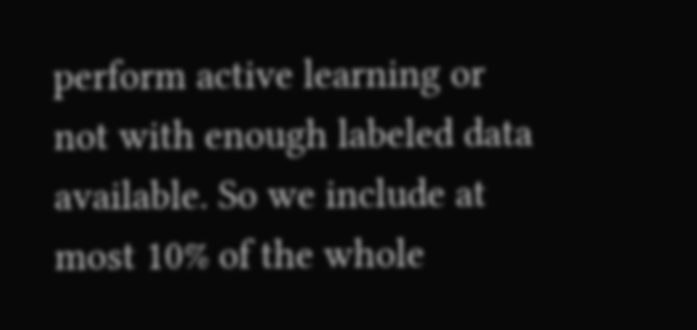perform active learning or not with enough labeled data available. So we include at most 10% of the whole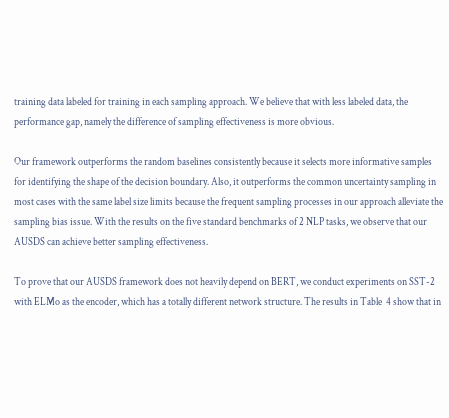training data labeled for training in each sampling approach. We believe that with less labeled data, the performance gap, namely the difference of sampling effectiveness is more obvious.

Our framework outperforms the random baselines consistently because it selects more informative samples for identifying the shape of the decision boundary. Also, it outperforms the common uncertainty sampling in most cases with the same label size limits because the frequent sampling processes in our approach alleviate the sampling bias issue. With the results on the five standard benchmarks of 2 NLP tasks, we observe that our AUSDS can achieve better sampling effectiveness.

To prove that our AUSDS framework does not heavily depend on BERT, we conduct experiments on SST-2 with ELMo as the encoder, which has a totally different network structure. The results in Table  4 show that in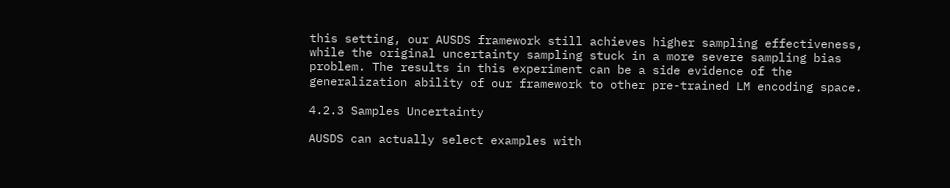this setting, our AUSDS framework still achieves higher sampling effectiveness, while the original uncertainty sampling stuck in a more severe sampling bias problem. The results in this experiment can be a side evidence of the generalization ability of our framework to other pre-trained LM encoding space.

4.2.3 Samples Uncertainty

AUSDS can actually select examples with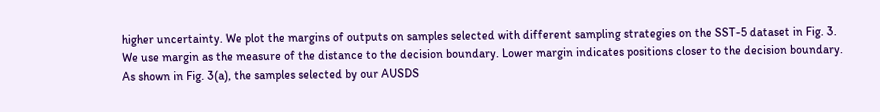higher uncertainty. We plot the margins of outputs on samples selected with different sampling strategies on the SST-5 dataset in Fig. 3. We use margin as the measure of the distance to the decision boundary. Lower margin indicates positions closer to the decision boundary. As shown in Fig. 3(a), the samples selected by our AUSDS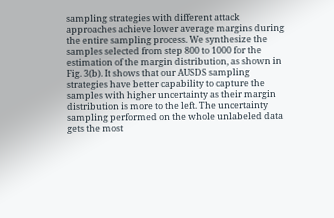sampling strategies with different attack approaches achieve lower average margins during the entire sampling process. We synthesize the samples selected from step 800 to 1000 for the estimation of the margin distribution, as shown in Fig. 3(b). It shows that our AUSDS sampling strategies have better capability to capture the samples with higher uncertainty as their margin distribution is more to the left. The uncertainty sampling performed on the whole unlabeled data gets the most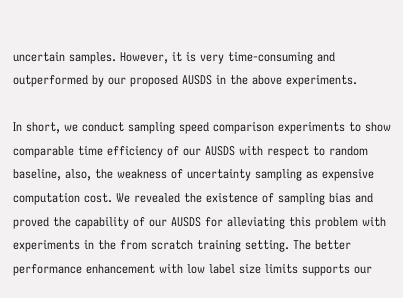uncertain samples. However, it is very time-consuming and outperformed by our proposed AUSDS in the above experiments.

In short, we conduct sampling speed comparison experiments to show comparable time efficiency of our AUSDS with respect to random baseline, also, the weakness of uncertainty sampling as expensive computation cost. We revealed the existence of sampling bias and proved the capability of our AUSDS for alleviating this problem with experiments in the from scratch training setting. The better performance enhancement with low label size limits supports our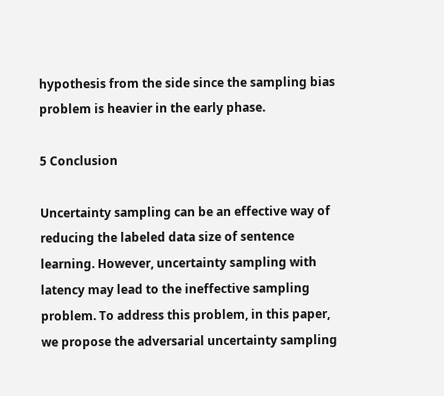hypothesis from the side since the sampling bias problem is heavier in the early phase.

5 Conclusion

Uncertainty sampling can be an effective way of reducing the labeled data size of sentence learning. However, uncertainty sampling with latency may lead to the ineffective sampling problem. To address this problem, in this paper, we propose the adversarial uncertainty sampling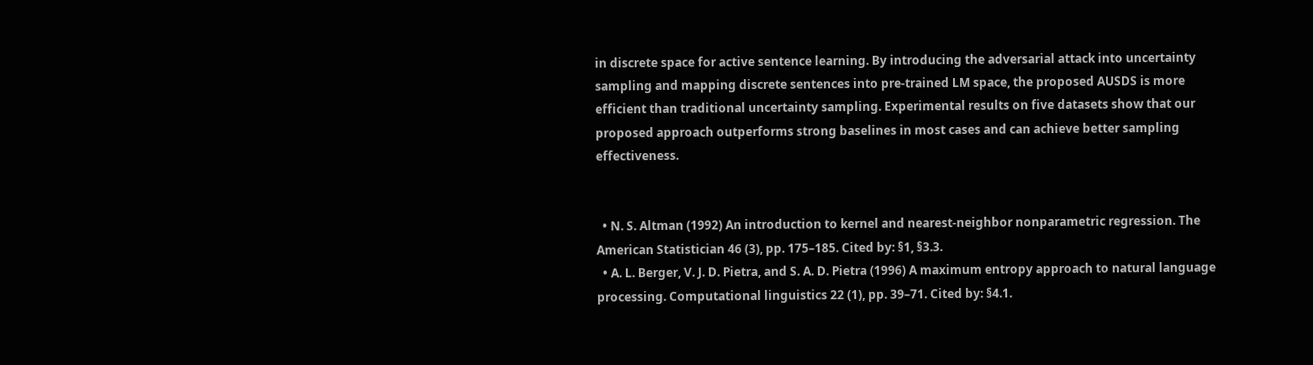in discrete space for active sentence learning. By introducing the adversarial attack into uncertainty sampling and mapping discrete sentences into pre-trained LM space, the proposed AUSDS is more efficient than traditional uncertainty sampling. Experimental results on five datasets show that our proposed approach outperforms strong baselines in most cases and can achieve better sampling effectiveness.


  • N. S. Altman (1992) An introduction to kernel and nearest-neighbor nonparametric regression. The American Statistician 46 (3), pp. 175–185. Cited by: §1, §3.3.
  • A. L. Berger, V. J. D. Pietra, and S. A. D. Pietra (1996) A maximum entropy approach to natural language processing. Computational linguistics 22 (1), pp. 39–71. Cited by: §4.1.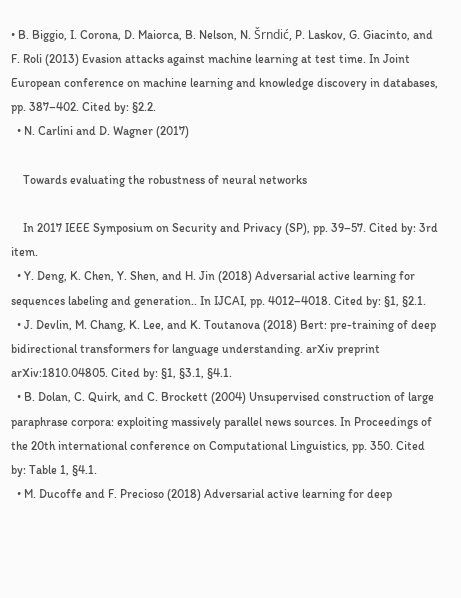• B. Biggio, I. Corona, D. Maiorca, B. Nelson, N. Šrndić, P. Laskov, G. Giacinto, and F. Roli (2013) Evasion attacks against machine learning at test time. In Joint European conference on machine learning and knowledge discovery in databases, pp. 387–402. Cited by: §2.2.
  • N. Carlini and D. Wagner (2017)

    Towards evaluating the robustness of neural networks

    In 2017 IEEE Symposium on Security and Privacy (SP), pp. 39–57. Cited by: 3rd item.
  • Y. Deng, K. Chen, Y. Shen, and H. Jin (2018) Adversarial active learning for sequences labeling and generation.. In IJCAI, pp. 4012–4018. Cited by: §1, §2.1.
  • J. Devlin, M. Chang, K. Lee, and K. Toutanova (2018) Bert: pre-training of deep bidirectional transformers for language understanding. arXiv preprint arXiv:1810.04805. Cited by: §1, §3.1, §4.1.
  • B. Dolan, C. Quirk, and C. Brockett (2004) Unsupervised construction of large paraphrase corpora: exploiting massively parallel news sources. In Proceedings of the 20th international conference on Computational Linguistics, pp. 350. Cited by: Table 1, §4.1.
  • M. Ducoffe and F. Precioso (2018) Adversarial active learning for deep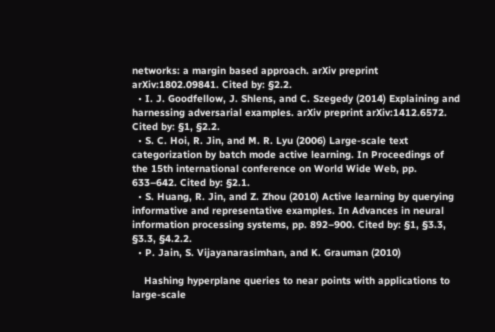networks: a margin based approach. arXiv preprint arXiv:1802.09841. Cited by: §2.2.
  • I. J. Goodfellow, J. Shlens, and C. Szegedy (2014) Explaining and harnessing adversarial examples. arXiv preprint arXiv:1412.6572. Cited by: §1, §2.2.
  • S. C. Hoi, R. Jin, and M. R. Lyu (2006) Large-scale text categorization by batch mode active learning. In Proceedings of the 15th international conference on World Wide Web, pp. 633–642. Cited by: §2.1.
  • S. Huang, R. Jin, and Z. Zhou (2010) Active learning by querying informative and representative examples. In Advances in neural information processing systems, pp. 892–900. Cited by: §1, §3.3, §3.3, §4.2.2.
  • P. Jain, S. Vijayanarasimhan, and K. Grauman (2010)

    Hashing hyperplane queries to near points with applications to large-scale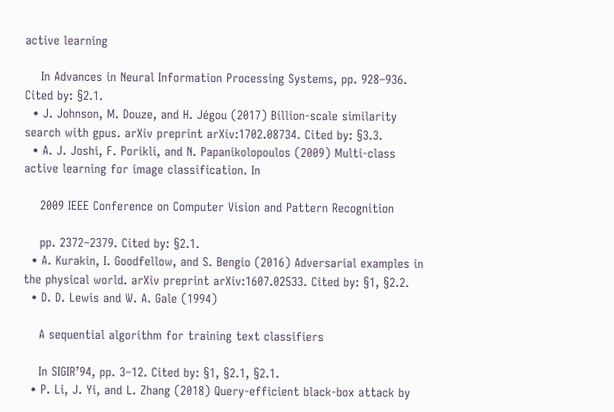active learning

    In Advances in Neural Information Processing Systems, pp. 928–936. Cited by: §2.1.
  • J. Johnson, M. Douze, and H. Jégou (2017) Billion-scale similarity search with gpus. arXiv preprint arXiv:1702.08734. Cited by: §3.3.
  • A. J. Joshi, F. Porikli, and N. Papanikolopoulos (2009) Multi-class active learning for image classification. In

    2009 IEEE Conference on Computer Vision and Pattern Recognition

    pp. 2372–2379. Cited by: §2.1.
  • A. Kurakin, I. Goodfellow, and S. Bengio (2016) Adversarial examples in the physical world. arXiv preprint arXiv:1607.02533. Cited by: §1, §2.2.
  • D. D. Lewis and W. A. Gale (1994)

    A sequential algorithm for training text classifiers

    In SIGIR’94, pp. 3–12. Cited by: §1, §2.1, §2.1.
  • P. Li, J. Yi, and L. Zhang (2018) Query-efficient black-box attack by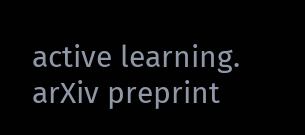active learning. arXiv preprint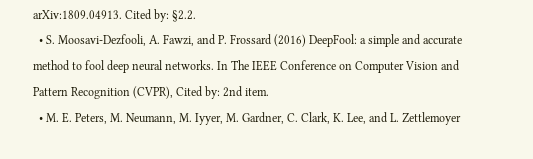arXiv:1809.04913. Cited by: §2.2.
  • S. Moosavi-Dezfooli, A. Fawzi, and P. Frossard (2016) DeepFool: a simple and accurate method to fool deep neural networks. In The IEEE Conference on Computer Vision and Pattern Recognition (CVPR), Cited by: 2nd item.
  • M. E. Peters, M. Neumann, M. Iyyer, M. Gardner, C. Clark, K. Lee, and L. Zettlemoyer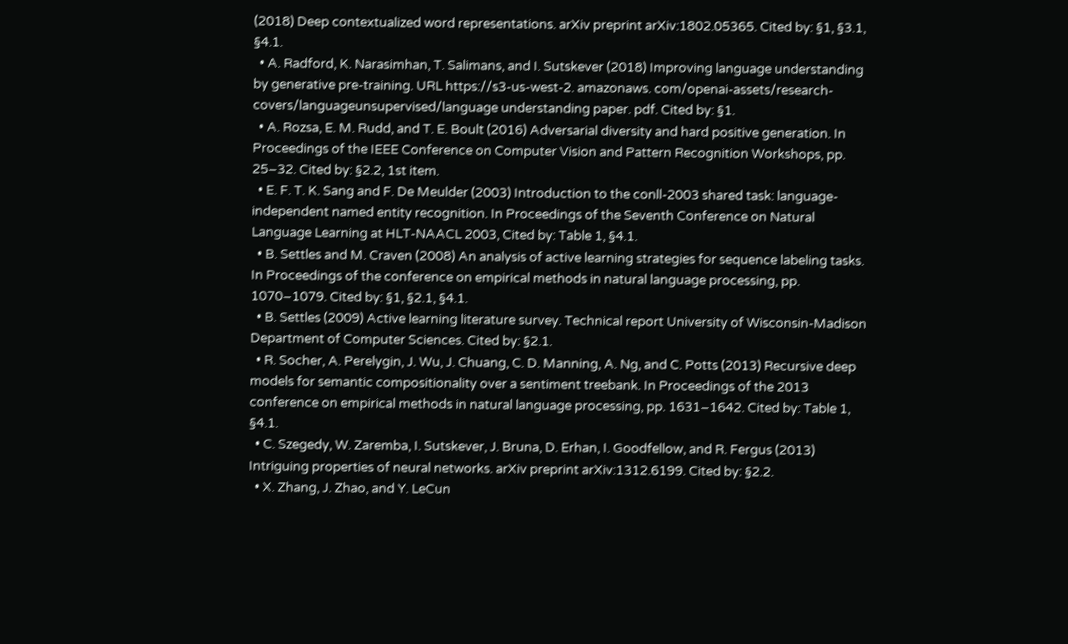(2018) Deep contextualized word representations. arXiv preprint arXiv:1802.05365. Cited by: §1, §3.1, §4.1.
  • A. Radford, K. Narasimhan, T. Salimans, and I. Sutskever (2018) Improving language understanding by generative pre-training. URL https://s3-us-west-2. amazonaws. com/openai-assets/research-covers/languageunsupervised/language understanding paper. pdf. Cited by: §1.
  • A. Rozsa, E. M. Rudd, and T. E. Boult (2016) Adversarial diversity and hard positive generation. In Proceedings of the IEEE Conference on Computer Vision and Pattern Recognition Workshops, pp. 25–32. Cited by: §2.2, 1st item.
  • E. F. T. K. Sang and F. De Meulder (2003) Introduction to the conll-2003 shared task: language-independent named entity recognition. In Proceedings of the Seventh Conference on Natural Language Learning at HLT-NAACL 2003, Cited by: Table 1, §4.1.
  • B. Settles and M. Craven (2008) An analysis of active learning strategies for sequence labeling tasks. In Proceedings of the conference on empirical methods in natural language processing, pp. 1070–1079. Cited by: §1, §2.1, §4.1.
  • B. Settles (2009) Active learning literature survey. Technical report University of Wisconsin-Madison Department of Computer Sciences. Cited by: §2.1.
  • R. Socher, A. Perelygin, J. Wu, J. Chuang, C. D. Manning, A. Ng, and C. Potts (2013) Recursive deep models for semantic compositionality over a sentiment treebank. In Proceedings of the 2013 conference on empirical methods in natural language processing, pp. 1631–1642. Cited by: Table 1, §4.1.
  • C. Szegedy, W. Zaremba, I. Sutskever, J. Bruna, D. Erhan, I. Goodfellow, and R. Fergus (2013) Intriguing properties of neural networks. arXiv preprint arXiv:1312.6199. Cited by: §2.2.
  • X. Zhang, J. Zhao, and Y. LeCun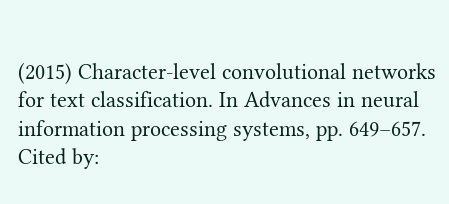(2015) Character-level convolutional networks for text classification. In Advances in neural information processing systems, pp. 649–657. Cited by: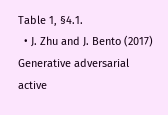Table 1, §4.1.
  • J. Zhu and J. Bento (2017) Generative adversarial active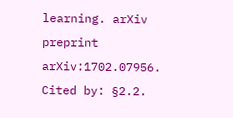learning. arXiv preprint arXiv:1702.07956. Cited by: §2.2.